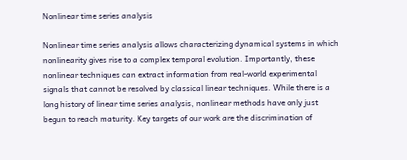Nonlinear time series analysis

Nonlinear time series analysis allows characterizing dynamical systems in which nonlinearity gives rise to a complex temporal evolution. Importantly, these nonlinear techniques can extract information from real-world experimental signals that cannot be resolved by classical linear techniques. While there is a long history of linear time series analysis, nonlinear methods have only just begun to reach maturity. Key targets of our work are the discrimination of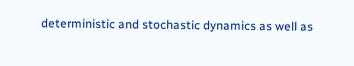deterministic and stochastic dynamics as well as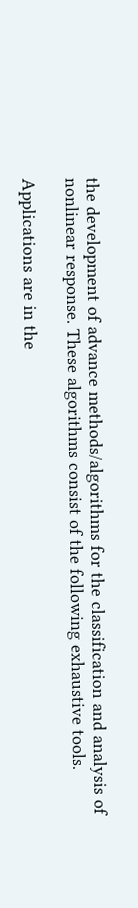the development of advance methods/algorithms for the classification and analysis of nonlinear response. These algorithms consist of the following exhaustive tools.

Applications are in the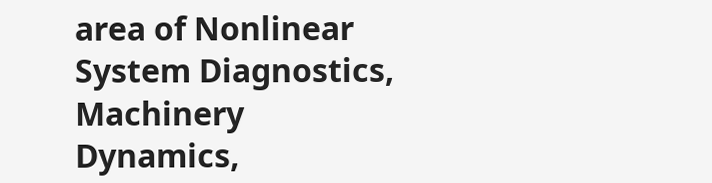area of Nonlinear System Diagnostics, Machinery Dynamics,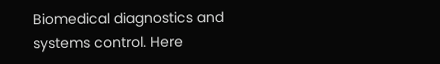Biomedical diagnostics and systems control. Here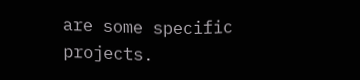are some specific projects.